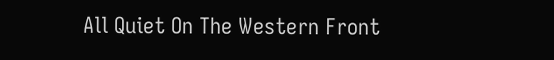All Quiet On The Western Front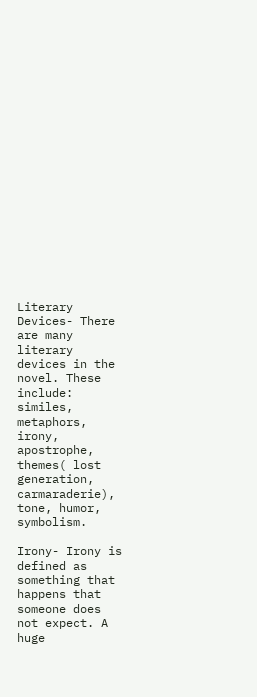Literary Devices- There are many literary devices in the novel. These include: similes, metaphors, irony, apostrophe, themes( lost generation, carmaraderie), tone, humor, symbolism.

Irony- Irony is defined as something that happens that  someone does not expect. A huge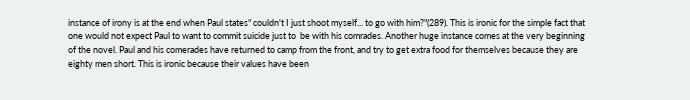instance of irony is at the end when Paul states" couldn't I just shoot myself... to go with him?"(289). This is ironic for the simple fact that one would not expect Paul to want to commit suicide just to  be with his comrades. Another huge instance comes at the very beginning of the novel. Paul and his comerades have returned to camp from the front, and try to get extra food for themselves because they are eighty men short. This is ironic because their values have been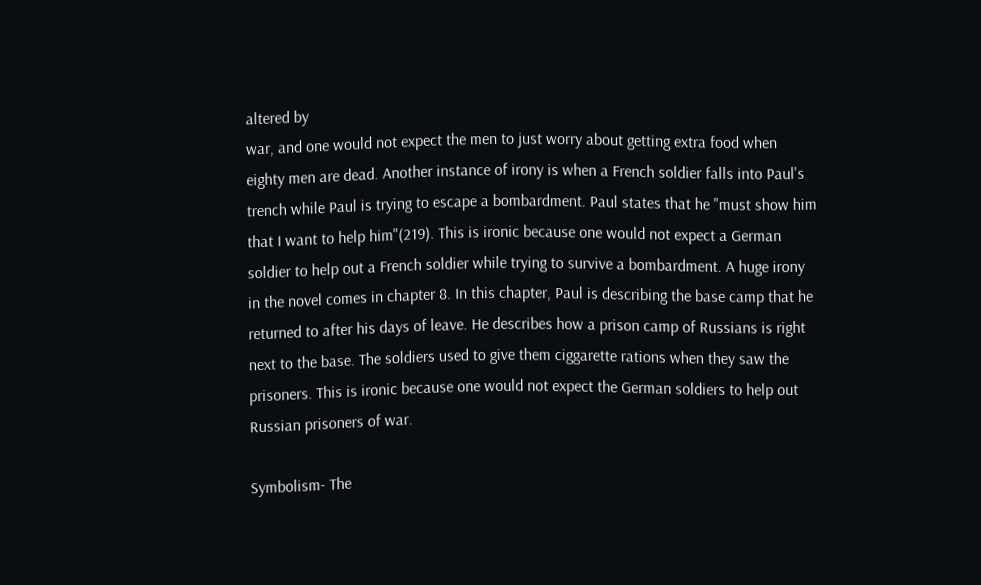altered by
war, and one would not expect the men to just worry about getting extra food when eighty men are dead. Another instance of irony is when a French soldier falls into Paul's trench while Paul is trying to escape a bombardment. Paul states that he "must show him that I want to help him"(219). This is ironic because one would not expect a German soldier to help out a French soldier while trying to survive a bombardment. A huge irony in the novel comes in chapter 8. In this chapter, Paul is describing the base camp that he returned to after his days of leave. He describes how a prison camp of Russians is right next to the base. The soldiers used to give them ciggarette rations when they saw the prisoners. This is ironic because one would not expect the German soldiers to help out Russian prisoners of war.

Symbolism- The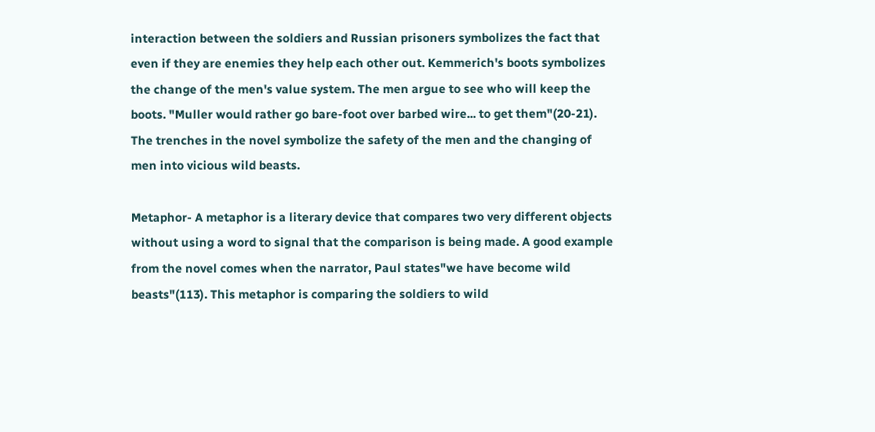interaction between the soldiers and Russian prisoners symbolizes the fact that even if they are enemies they help each other out. Kemmerich's boots symbolizes the change of the men's value system. The men argue to see who will keep the boots. "Muller would rather go bare-foot over barbed wire... to get them"(20-21). The trenches in the novel symbolize the safety of the men and the changing of men into vicious wild beasts.

Metaphor- A metaphor is a literary device that compares two very different objects without using a word to signal that the comparison is being made. A good example
from the novel comes when the narrator, Paul states"we have become wild beasts"(113). This metaphor is comparing the soldiers to wild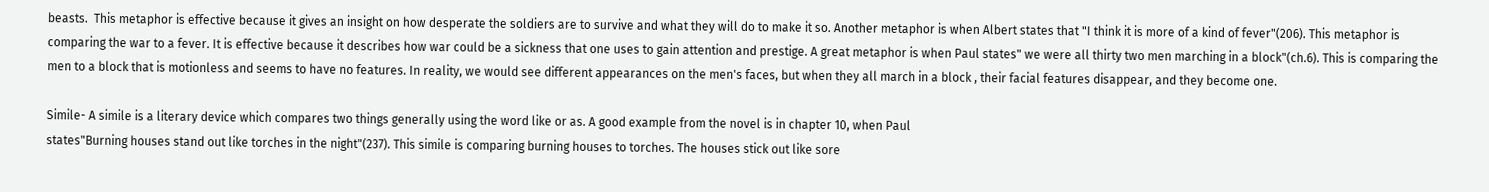beasts.  This metaphor is effective because it gives an insight on how desperate the soldiers are to survive and what they will do to make it so. Another metaphor is when Albert states that "I think it is more of a kind of fever"(206). This metaphor is comparing the war to a fever. It is effective because it describes how war could be a sickness that one uses to gain attention and prestige. A great metaphor is when Paul states" we were all thirty two men marching in a block"(ch.6). This is comparing the men to a block that is motionless and seems to have no features. In reality, we would see different appearances on the men's faces, but when they all march in a block , their facial features disappear, and they become one.

Simile- A simile is a literary device which compares two things generally using the word like or as. A good example from the novel is in chapter 10, when Paul
states"Burning houses stand out like torches in the night"(237). This simile is comparing burning houses to torches. The houses stick out like sore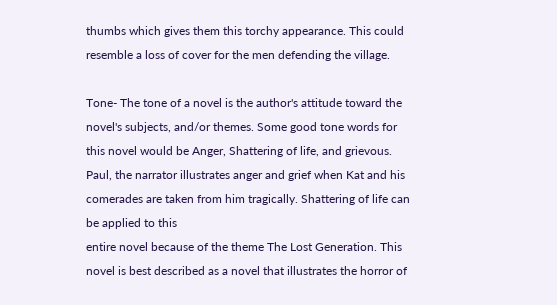thumbs which gives them this torchy appearance. This could resemble a loss of cover for the men defending the village.

Tone- The tone of a novel is the author's attitude toward the novel's subjects, and/or themes. Some good tone words for this novel would be Anger, Shattering of life, and grievous. Paul, the narrator illustrates anger and grief when Kat and his comerades are taken from him tragically. Shattering of life can be applied to this
entire novel because of the theme The Lost Generation. This novel is best described as a novel that illustrates the horror of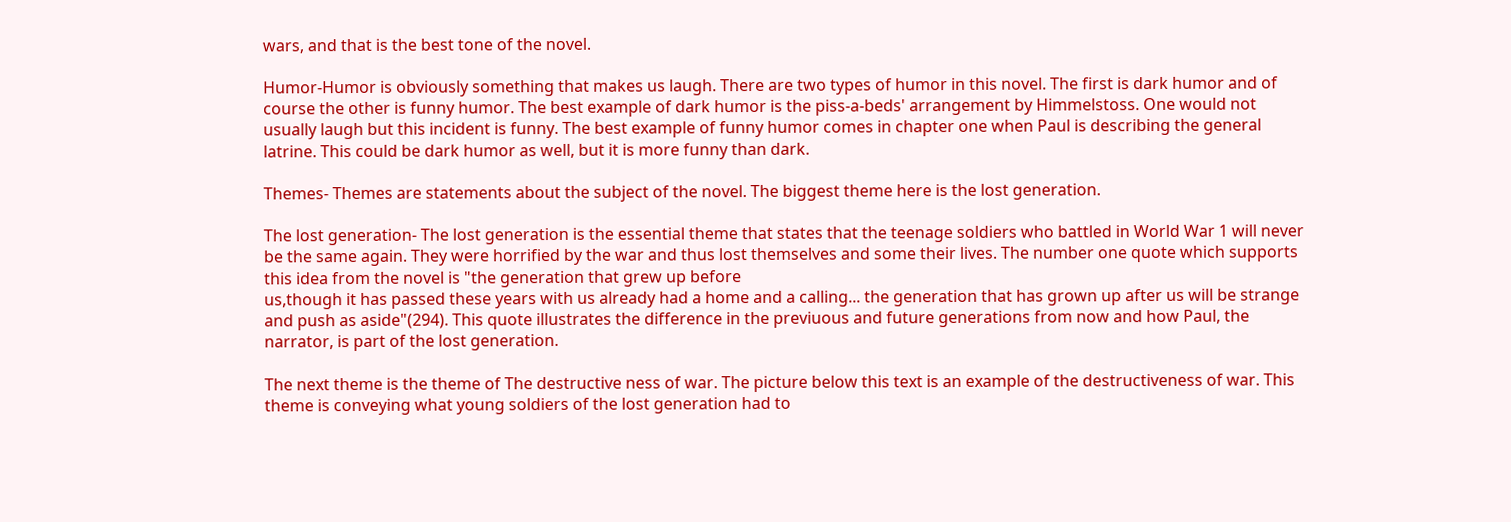wars, and that is the best tone of the novel.

Humor-Humor is obviously something that makes us laugh. There are two types of humor in this novel. The first is dark humor and of course the other is funny humor. The best example of dark humor is the piss-a-beds' arrangement by Himmelstoss. One would not usually laugh but this incident is funny. The best example of funny humor comes in chapter one when Paul is describing the general latrine. This could be dark humor as well, but it is more funny than dark.

Themes- Themes are statements about the subject of the novel. The biggest theme here is the lost generation.

The lost generation- The lost generation is the essential theme that states that the teenage soldiers who battled in World War 1 will never be the same again. They were horrified by the war and thus lost themselves and some their lives. The number one quote which supports this idea from the novel is "the generation that grew up before
us,though it has passed these years with us already had a home and a calling... the generation that has grown up after us will be strange and push as aside"(294). This quote illustrates the difference in the previuous and future generations from now and how Paul, the narrator, is part of the lost generation.

The next theme is the theme of The destructive ness of war. The picture below this text is an example of the destructiveness of war. This theme is conveying what young soldiers of the lost generation had to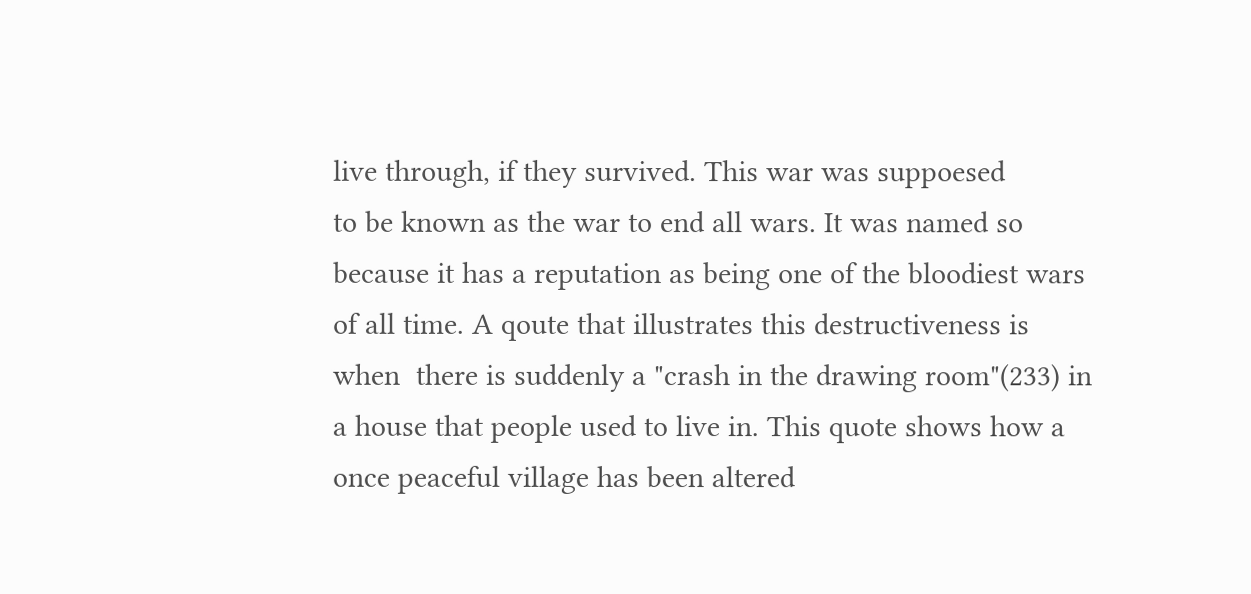live through, if they survived. This war was suppoesed
to be known as the war to end all wars. It was named so because it has a reputation as being one of the bloodiest wars of all time. A qoute that illustrates this destructiveness is when  there is suddenly a "crash in the drawing room"(233) in  a house that people used to live in. This quote shows how a once peaceful village has been altered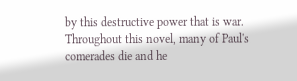by this destructive power that is war. Throughout this novel, many of Paul's comerades die and he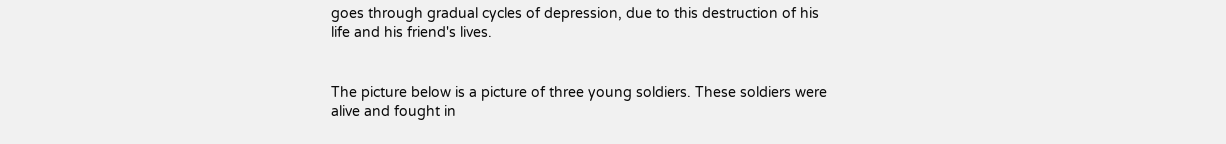goes through gradual cycles of depression, due to this destruction of his life and his friend's lives.


The picture below is a picture of three young soldiers. These soldiers were alive and fought in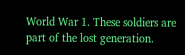World War 1. These soldiers are part of the lost generation.